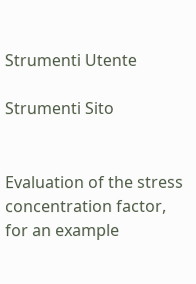Strumenti Utente

Strumenti Sito


Evaluation of the stress concentration factor, for an example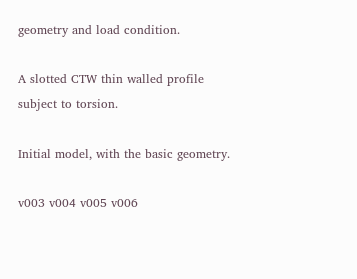geometry and load condition.

A slotted CTW thin walled profile subject to torsion.

Initial model, with the basic geometry.

v003 v004 v005 v006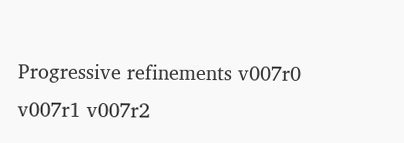Progressive refinements v007r0 v007r1 v007r2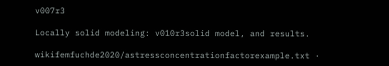v007r3

Locally solid modeling: v010r3solid model, and results.

wikifemfuchde2020/astressconcentrationfactorexample.txt ·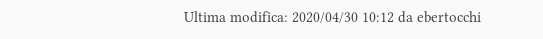Ultima modifica: 2020/04/30 10:12 da ebertocchi